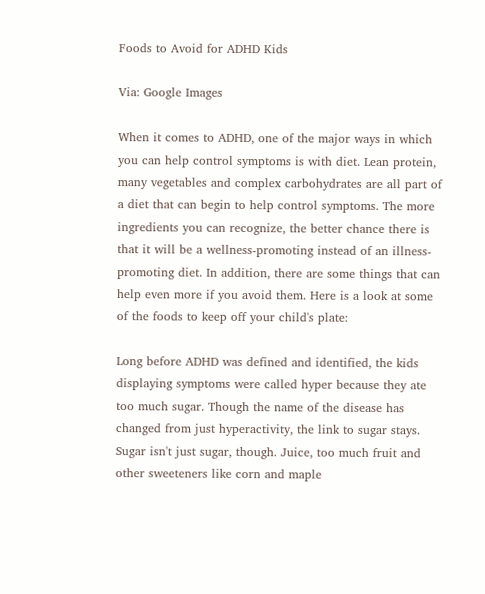Foods to Avoid for ADHD Kids

Via: Google Images

When it comes to ADHD, one of the major ways in which you can help control symptoms is with diet. Lean protein, many vegetables and complex carbohydrates are all part of a diet that can begin to help control symptoms. The more ingredients you can recognize, the better chance there is that it will be a wellness-promoting instead of an illness-promoting diet. In addition, there are some things that can help even more if you avoid them. Here is a look at some of the foods to keep off your child's plate:

Long before ADHD was defined and identified, the kids displaying symptoms were called hyper because they ate too much sugar. Though the name of the disease has changed from just hyperactivity, the link to sugar stays. Sugar isn't just sugar, though. Juice, too much fruit and other sweeteners like corn and maple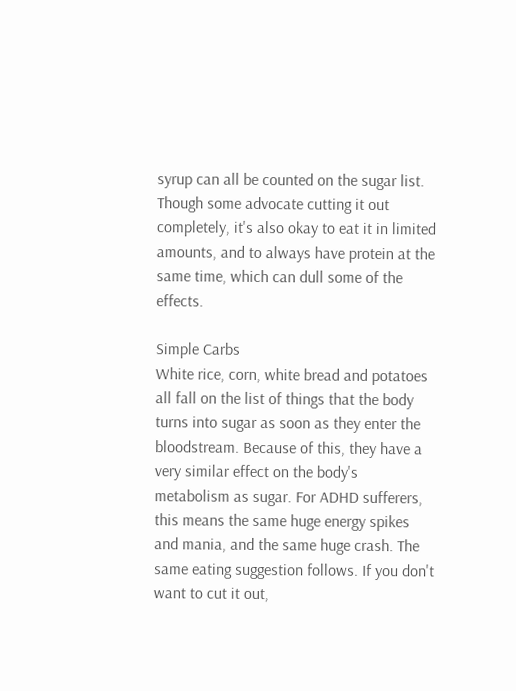syrup can all be counted on the sugar list. Though some advocate cutting it out completely, it's also okay to eat it in limited amounts, and to always have protein at the same time, which can dull some of the effects.

Simple Carbs
White rice, corn, white bread and potatoes all fall on the list of things that the body turns into sugar as soon as they enter the bloodstream. Because of this, they have a very similar effect on the body's metabolism as sugar. For ADHD sufferers, this means the same huge energy spikes and mania, and the same huge crash. The same eating suggestion follows. If you don't want to cut it out,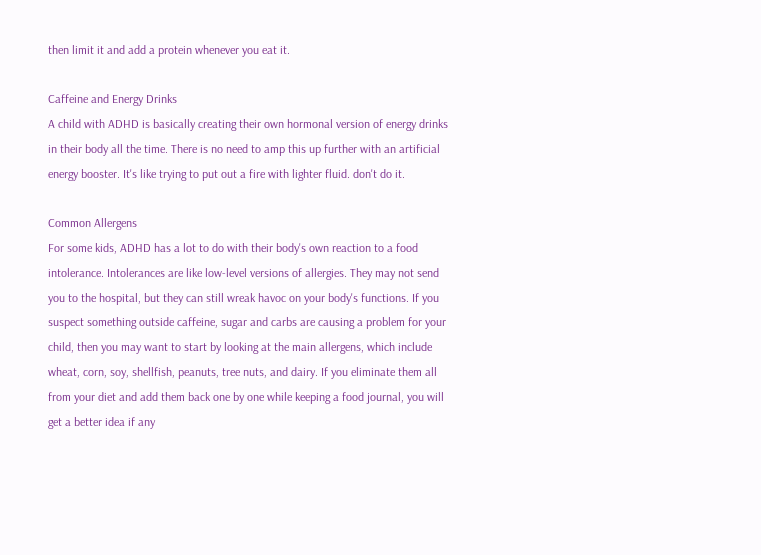then limit it and add a protein whenever you eat it.

Caffeine and Energy Drinks
A child with ADHD is basically creating their own hormonal version of energy drinks in their body all the time. There is no need to amp this up further with an artificial energy booster. It's like trying to put out a fire with lighter fluid. don't do it.

Common Allergens
For some kids, ADHD has a lot to do with their body's own reaction to a food intolerance. Intolerances are like low-level versions of allergies. They may not send you to the hospital, but they can still wreak havoc on your body's functions. If you suspect something outside caffeine, sugar and carbs are causing a problem for your child, then you may want to start by looking at the main allergens, which include wheat, corn, soy, shellfish, peanuts, tree nuts, and dairy. If you eliminate them all from your diet and add them back one by one while keeping a food journal, you will get a better idea if any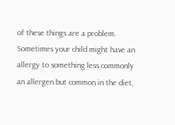of these things are a problem. Sometimes your child might have an allergy to something less commonly an allergen but common in the diet,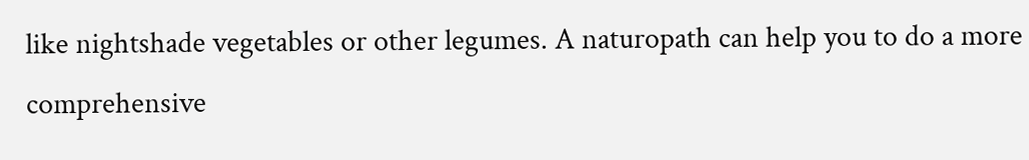like nightshade vegetables or other legumes. A naturopath can help you to do a more comprehensive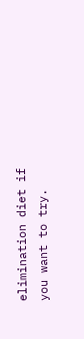elimination diet if you want to try.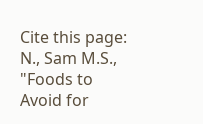Cite this page: N., Sam M.S., "Foods to Avoid for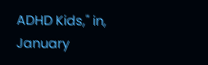ADHD Kids," in, January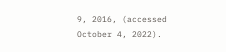9, 2016, (accessed October 4, 2022).